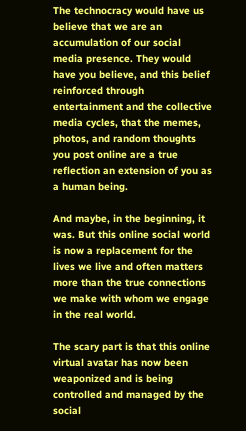The technocracy would have us believe that we are an accumulation of our social media presence. They would have you believe, and this belief reinforced through entertainment and the collective media cycles, that the memes, photos, and random thoughts you post online are a true reflection an extension of you as a human being.

And maybe, in the beginning, it was. But this online social world is now a replacement for the lives we live and often matters more than the true connections we make with whom we engage in the real world.

The scary part is that this online virtual avatar has now been weaponized and is being controlled and managed by the social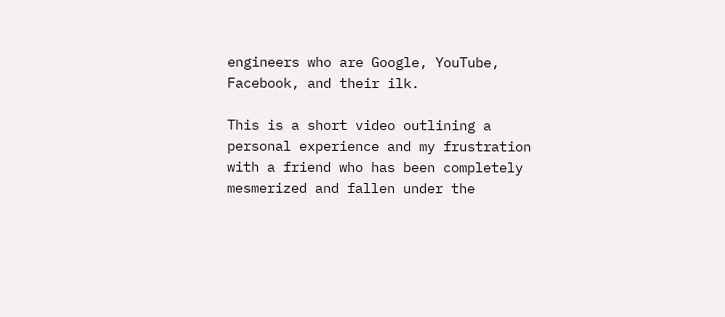engineers who are Google, YouTube, Facebook, and their ilk.

This is a short video outlining a personal experience and my frustration with a friend who has been completely mesmerized and fallen under the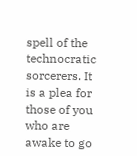spell of the technocratic sorcerers. It is a plea for those of you who are awake to go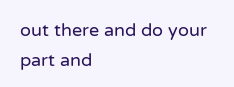out there and do your part and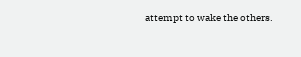attempt to wake the others.